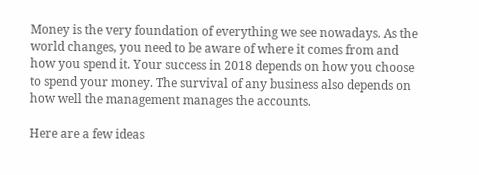Money is the very foundation of everything we see nowadays. As the world changes, you need to be aware of where it comes from and how you spend it. Your success in 2018 depends on how you choose to spend your money. The survival of any business also depends on how well the management manages the accounts.

Here are a few ideas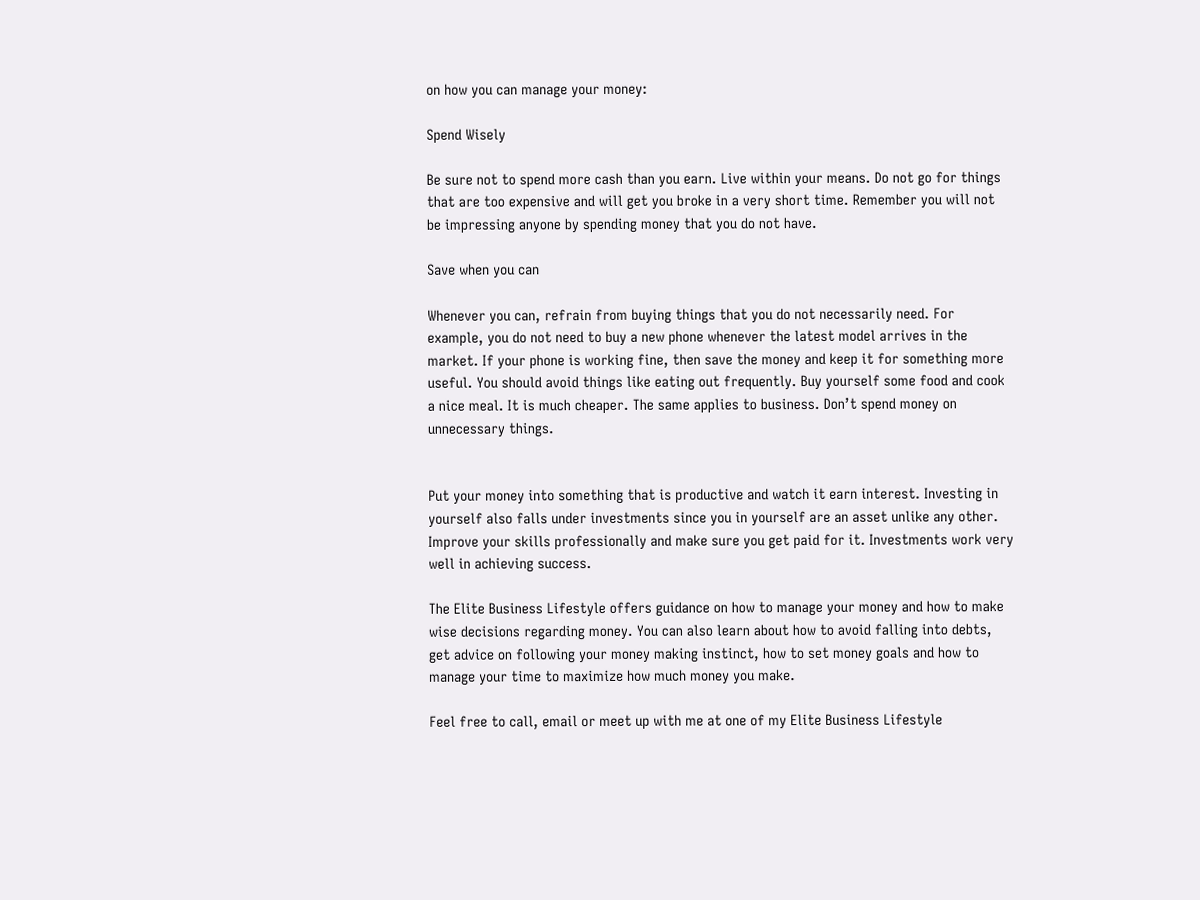on how you can manage your money:

Spend Wisely

Be sure not to spend more cash than you earn. Live within your means. Do not go for things that are too expensive and will get you broke in a very short time. Remember you will not be impressing anyone by spending money that you do not have.

Save when you can

Whenever you can, refrain from buying things that you do not necessarily need. For example, you do not need to buy a new phone whenever the latest model arrives in the market. If your phone is working fine, then save the money and keep it for something more useful. You should avoid things like eating out frequently. Buy yourself some food and cook a nice meal. It is much cheaper. The same applies to business. Don’t spend money on unnecessary things.


Put your money into something that is productive and watch it earn interest. Investing in yourself also falls under investments since you in yourself are an asset unlike any other. Improve your skills professionally and make sure you get paid for it. Investments work very well in achieving success.

The Elite Business Lifestyle offers guidance on how to manage your money and how to make wise decisions regarding money. You can also learn about how to avoid falling into debts, get advice on following your money making instinct, how to set money goals and how to manage your time to maximize how much money you make.

Feel free to call, email or meet up with me at one of my Elite Business Lifestyle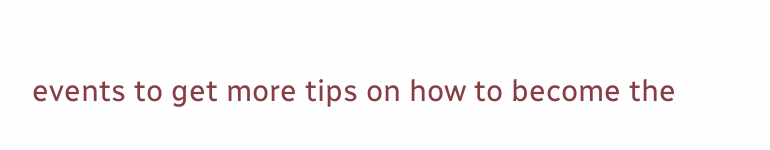events to get more tips on how to become the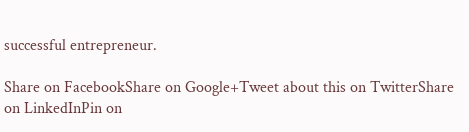successful entrepreneur.

Share on FacebookShare on Google+Tweet about this on TwitterShare on LinkedInPin on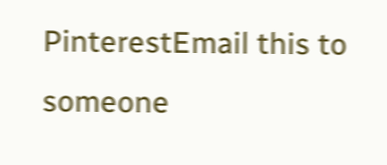PinterestEmail this to someone